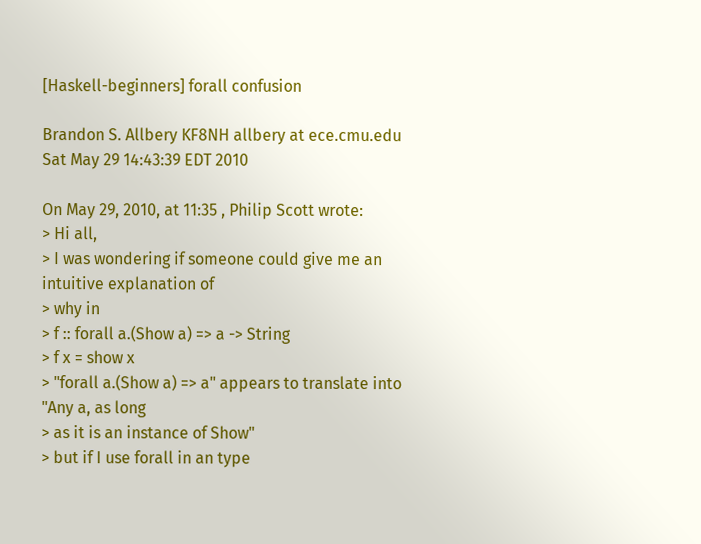[Haskell-beginners] forall confusion

Brandon S. Allbery KF8NH allbery at ece.cmu.edu
Sat May 29 14:43:39 EDT 2010

On May 29, 2010, at 11:35 , Philip Scott wrote:
> Hi all,
> I was wondering if someone could give me an intuitive explanation of
> why in
> f :: forall a.(Show a) => a -> String
> f x = show x
> "forall a.(Show a) => a" appears to translate into "Any a, as long
> as it is an instance of Show"
> but if I use forall in an type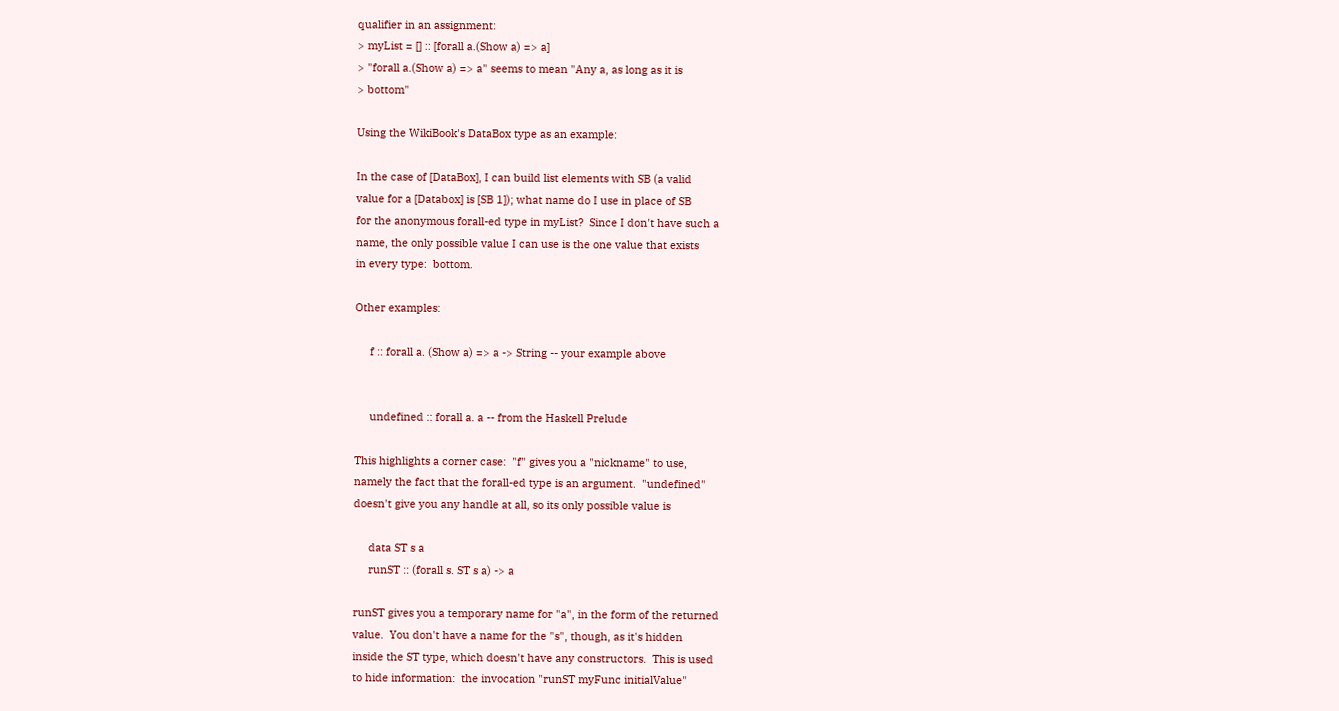qualifier in an assignment:
> myList = [] :: [forall a.(Show a) => a]
> "forall a.(Show a) => a" seems to mean "Any a, as long as it is
> bottom"

Using the WikiBook's DataBox type as an example:

In the case of [DataBox], I can build list elements with SB (a valid
value for a [Databox] is [SB 1]); what name do I use in place of SB
for the anonymous forall-ed type in myList?  Since I don't have such a
name, the only possible value I can use is the one value that exists
in every type:  bottom.

Other examples:

     f :: forall a. (Show a) => a -> String -- your example above


     undefined :: forall a. a -- from the Haskell Prelude

This highlights a corner case:  "f" gives you a "nickname" to use,
namely the fact that the forall-ed type is an argument.  "undefined"
doesn't give you any handle at all, so its only possible value is

     data ST s a
     runST :: (forall s. ST s a) -> a

runST gives you a temporary name for "a", in the form of the returned
value.  You don't have a name for the "s", though, as it's hidden
inside the ST type, which doesn't have any constructors.  This is used
to hide information:  the invocation "runST myFunc initialValue"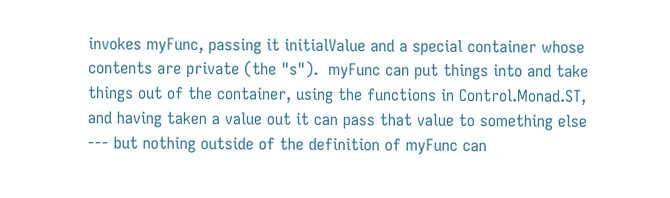invokes myFunc, passing it initialValue and a special container whose
contents are private (the "s").  myFunc can put things into and take
things out of the container, using the functions in Control.Monad.ST,
and having taken a value out it can pass that value to something else
--- but nothing outside of the definition of myFunc can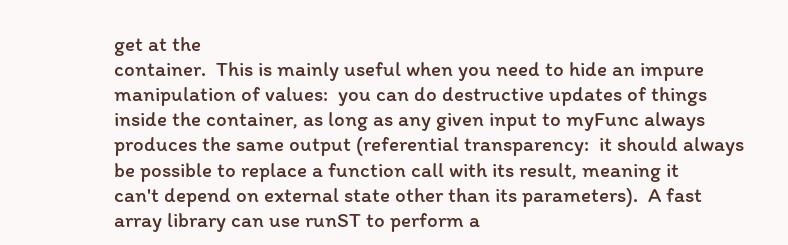get at the
container.  This is mainly useful when you need to hide an impure
manipulation of values:  you can do destructive updates of things
inside the container, as long as any given input to myFunc always
produces the same output (referential transparency:  it should always
be possible to replace a function call with its result, meaning it
can't depend on external state other than its parameters).  A fast
array library can use runST to perform a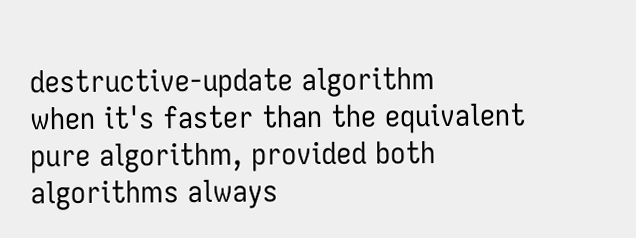destructive-update algorithm
when it's faster than the equivalent pure algorithm, provided both
algorithms always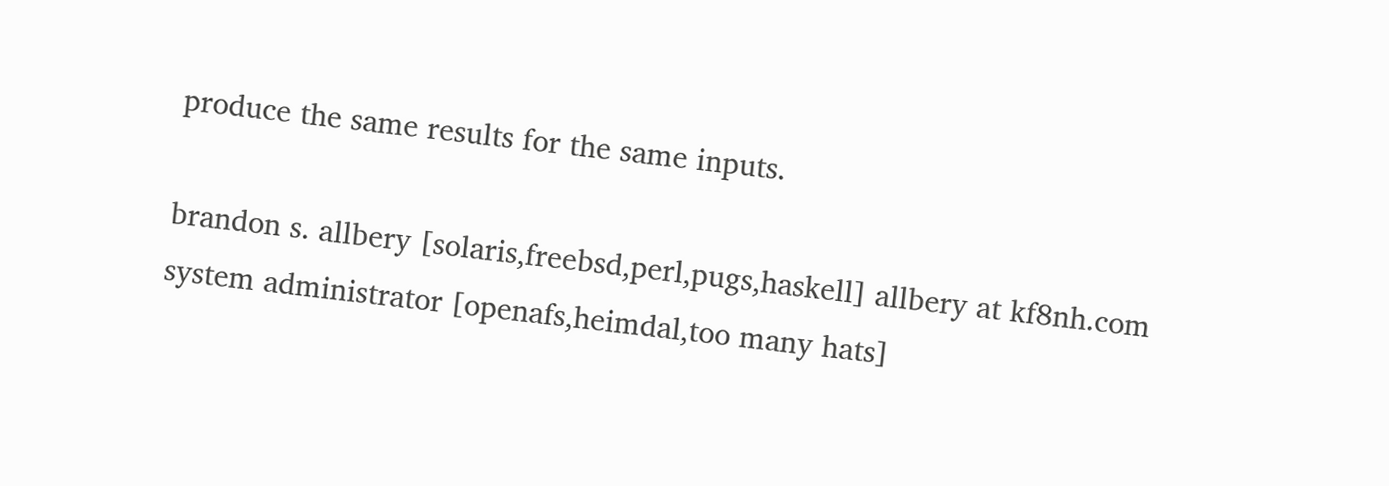produce the same results for the same inputs.

brandon s. allbery [solaris,freebsd,perl,pugs,haskell] allbery at kf8nh.com
system administrator [openafs,heimdal,too many hats]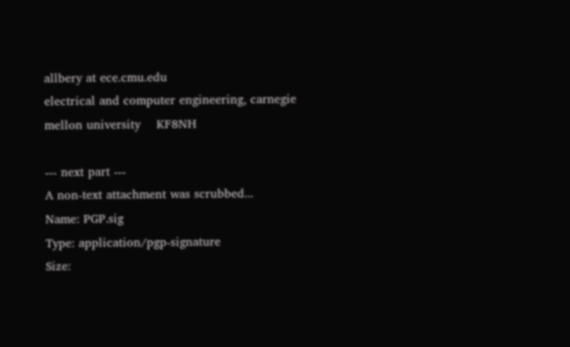allbery at ece.cmu.edu
electrical and computer engineering, carnegie mellon university    KF8NH

--- next part ---
A non-text attachment was scrubbed...
Name: PGP.sig
Type: application/pgp-signature
Size: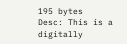195 bytes
Desc: This is a digitally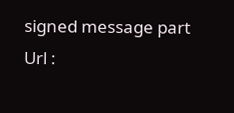signed message part
Url :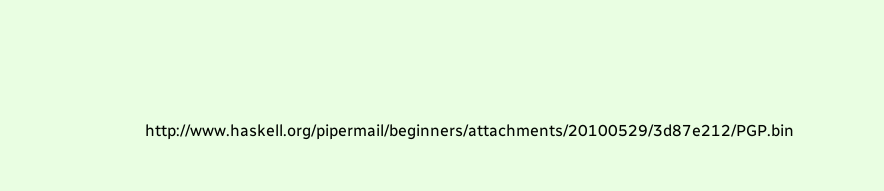http://www.haskell.org/pipermail/beginners/attachments/20100529/3d87e212/PGP.bin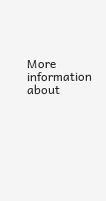More information about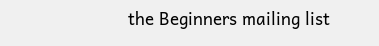the Beginners mailing list